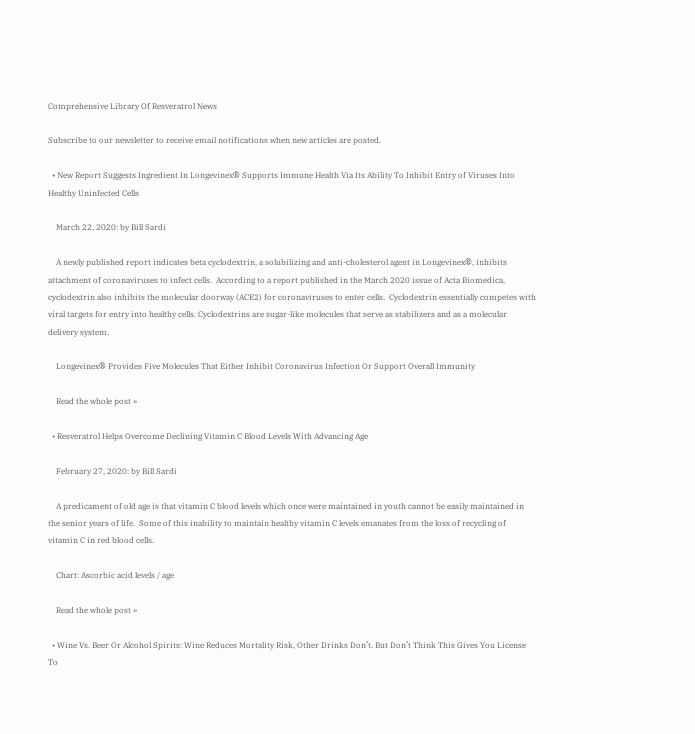Comprehensive Library Of Resveratrol News

Subscribe to our newsletter to receive email notifications when new articles are posted.

  • New Report Suggests Ingredient In Longevinex® Supports Immune Health Via Its Ability To Inhibit Entry of Viruses Into Healthy Uninfected Cells

    March 22, 2020: by Bill Sardi

    A newly published report indicates beta cyclodextrin, a solubilizing and anti-cholesterol agent in Longevinex®, inhibits attachment of coronaviruses to infect cells.  According to a report published in the March 2020 issue of Acta Biomedica, cyclodextrin also inhibits the molecular doorway (ACE2) for coronaviruses to enter cells.  Cyclodextrin essentially competes with viral targets for entry into healthy cells. Cyclodextrins are sugar-like molecules that serve as stabilizers and as a molecular delivery system.

    Longevinex® Provides Five Molecules That Either Inhibit Coronavirus Infection Or Support Overall Immunity

    Read the whole post »

  • Resveratrol Helps Overcome Declining Vitamin C Blood Levels With Advancing Age

    February 27, 2020: by Bill Sardi

    A predicament of old age is that vitamin C blood levels which once were maintained in youth cannot be easily maintained in the senior years of life.  Some of this inability to maintain healthy vitamin C levels emanates from the loss of recycling of vitamin C in red blood cells.

    Chart: Ascorbic acid levels / age

    Read the whole post »

  • Wine Vs. Beer Or Alcohol Spirits: Wine Reduces Mortality Risk, Other Drinks Don’t. But Don’t Think This Gives You License To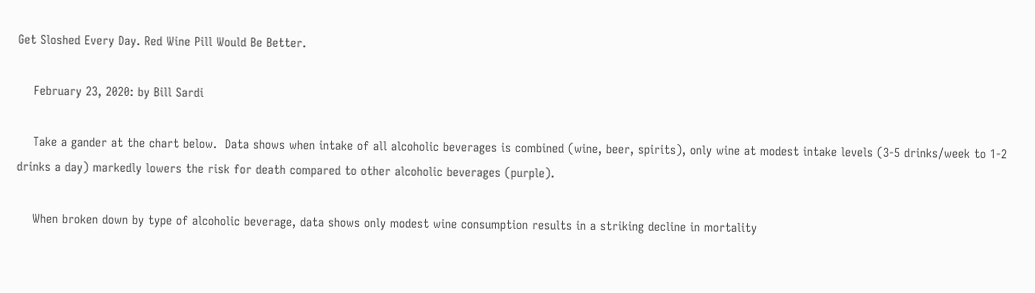Get Sloshed Every Day. Red Wine Pill Would Be Better.

    February 23, 2020: by Bill Sardi

    Take a gander at the chart below.  Data shows when intake of all alcoholic beverages is combined (wine, beer, spirits), only wine at modest intake levels (3-5 drinks/week to 1-2 drinks a day) markedly lowers the risk for death compared to other alcoholic beverages (purple).

    When broken down by type of alcoholic beverage, data shows only modest wine consumption results in a striking decline in mortality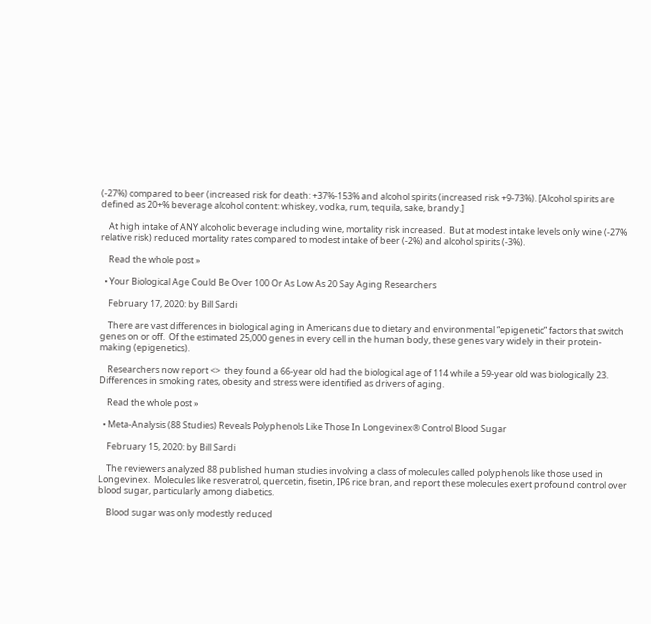(-27%) compared to beer (increased risk for death: +37%-153% and alcohol spirits (increased risk +9-73%). [Alcohol spirits are defined as 20+% beverage alcohol content: whiskey, vodka, rum, tequila, sake, brandy.]

    At high intake of ANY alcoholic beverage including wine, mortality risk increased.  But at modest intake levels only wine (-27% relative risk) reduced mortality rates compared to modest intake of beer (-2%) and alcohol spirits (-3%).

    Read the whole post »

  • Your Biological Age Could Be Over 100 Or As Low As 20 Say Aging Researchers

    February 17, 2020: by Bill Sardi

    There are vast differences in biological aging in Americans due to dietary and environmental “epigenetic” factors that switch genes on or off.  Of the estimated 25,000 genes in every cell in the human body, these genes vary widely in their protein-making (epigenetics).

    Researchers now report <>  they found a 66-year old had the biological age of 114 while a 59-year old was biologically 23.  Differences in smoking rates, obesity and stress were identified as drivers of aging.

    Read the whole post »

  • Meta-Analysis (88 Studies) Reveals Polyphenols Like Those In Longevinex® Control Blood Sugar

    February 15, 2020: by Bill Sardi

    The reviewers analyzed 88 published human studies involving a class of molecules called polyphenols like those used in Longevinex.  Molecules like resveratrol, quercetin, fisetin, IP6 rice bran, and report these molecules exert profound control over blood sugar, particularly among diabetics.

    Blood sugar was only modestly reduced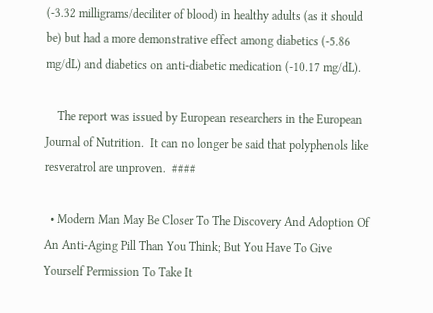(-3.32 milligrams/deciliter of blood) in healthy adults (as it should be) but had a more demonstrative effect among diabetics (-5.86 mg/dL) and diabetics on anti-diabetic medication (-10.17 mg/dL).

    The report was issued by European researchers in the European Journal of Nutrition.  It can no longer be said that polyphenols like resveratrol are unproven.  ####

  • Modern Man May Be Closer To The Discovery And Adoption Of An Anti-Aging Pill Than You Think; But You Have To Give Yourself Permission To Take It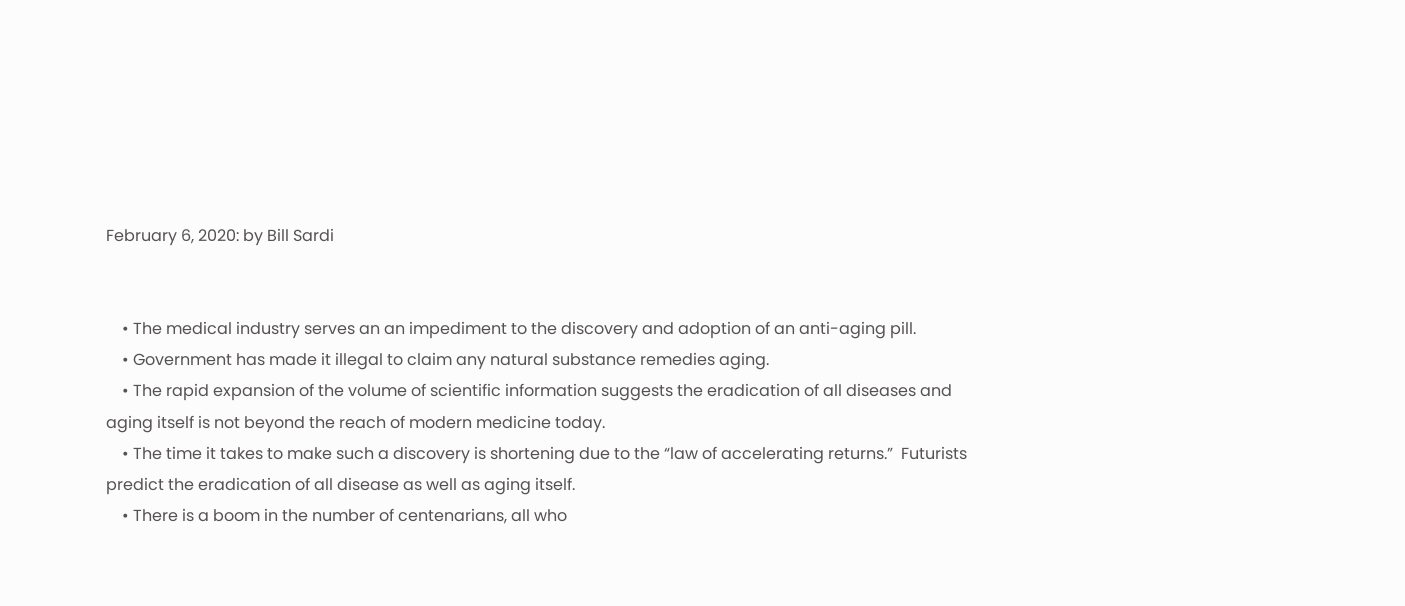February 6, 2020: by Bill Sardi


    • The medical industry serves an an impediment to the discovery and adoption of an anti-aging pill.
    • Government has made it illegal to claim any natural substance remedies aging.
    • The rapid expansion of the volume of scientific information suggests the eradication of all diseases and aging itself is not beyond the reach of modern medicine today.
    • The time it takes to make such a discovery is shortening due to the “law of accelerating returns.”  Futurists predict the eradication of all disease as well as aging itself.
    • There is a boom in the number of centenarians, all who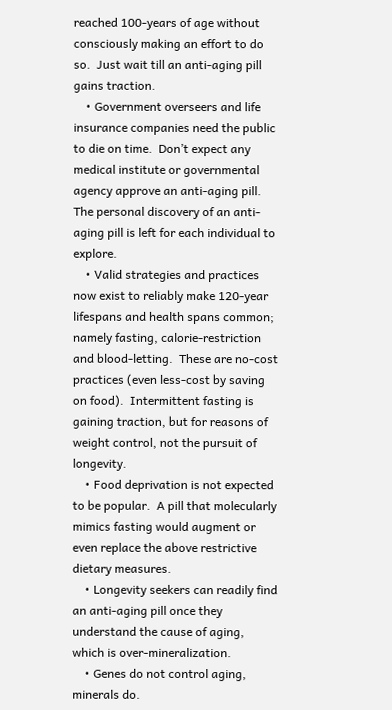reached 100-years of age without consciously making an effort to do so.  Just wait till an anti-aging pill gains traction.
    • Government overseers and life insurance companies need the public to die on time.  Don’t expect any medical institute or governmental agency approve an anti-aging pill.  The personal discovery of an anti-aging pill is left for each individual to explore.
    • Valid strategies and practices now exist to reliably make 120-year lifespans and health spans common; namely fasting, calorie-restriction and blood-letting.  These are no-cost practices (even less-cost by saving on food).  Intermittent fasting is gaining traction, but for reasons of weight control, not the pursuit of longevity.
    • Food deprivation is not expected to be popular.  A pill that molecularly mimics fasting would augment or even replace the above restrictive dietary measures.
    • Longevity seekers can readily find an anti-aging pill once they understand the cause of aging, which is over-mineralization.
    • Genes do not control aging, minerals do.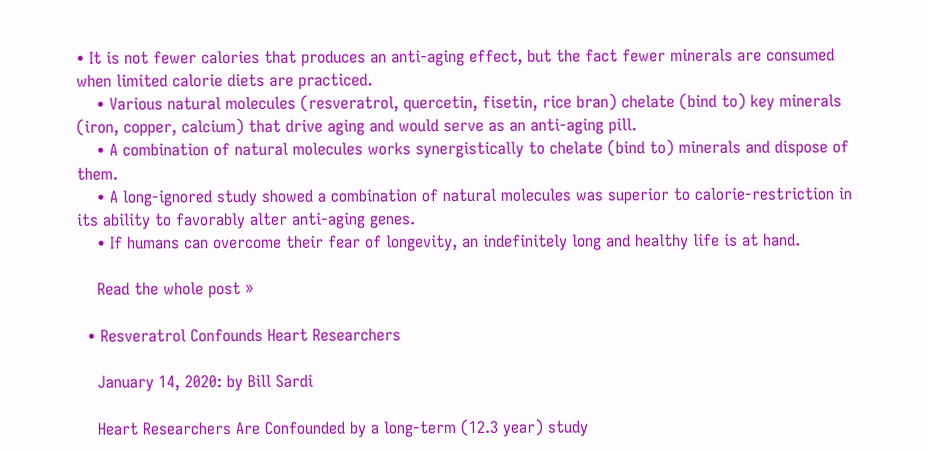• It is not fewer calories that produces an anti-aging effect, but the fact fewer minerals are consumed when limited calorie diets are practiced.
    • Various natural molecules (resveratrol, quercetin, fisetin, rice bran) chelate (bind to) key minerals (iron, copper, calcium) that drive aging and would serve as an anti-aging pill.
    • A combination of natural molecules works synergistically to chelate (bind to) minerals and dispose of them.
    • A long-ignored study showed a combination of natural molecules was superior to calorie-restriction in its ability to favorably alter anti-aging genes.
    • If humans can overcome their fear of longevity, an indefinitely long and healthy life is at hand.

    Read the whole post »

  • Resveratrol Confounds Heart Researchers

    January 14, 2020: by Bill Sardi

    Heart Researchers Are Confounded by a long-term (12.3 year) study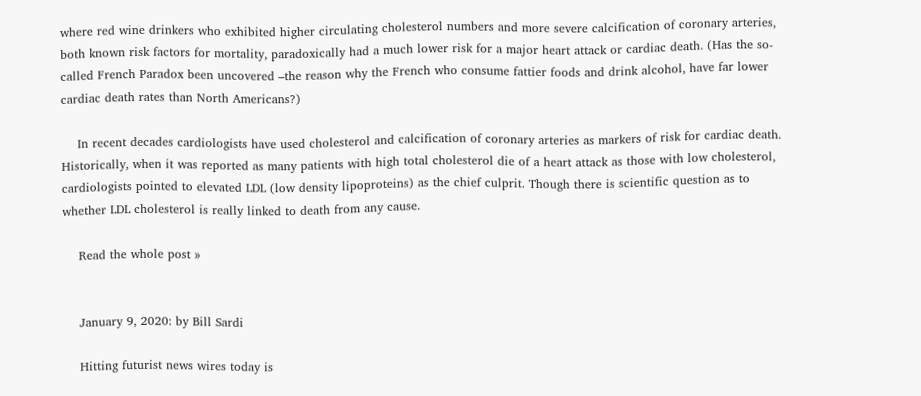where red wine drinkers who exhibited higher circulating cholesterol numbers and more severe calcification of coronary arteries, both known risk factors for mortality, paradoxically had a much lower risk for a major heart attack or cardiac death. (Has the so-called French Paradox been uncovered –the reason why the French who consume fattier foods and drink alcohol, have far lower cardiac death rates than North Americans?)

    In recent decades cardiologists have used cholesterol and calcification of coronary arteries as markers of risk for cardiac death. Historically, when it was reported as many patients with high total cholesterol die of a heart attack as those with low cholesterol, cardiologists pointed to elevated LDL (low density lipoproteins) as the chief culprit. Though there is scientific question as to whether LDL cholesterol is really linked to death from any cause.

    Read the whole post »


    January 9, 2020: by Bill Sardi

    Hitting futurist news wires today is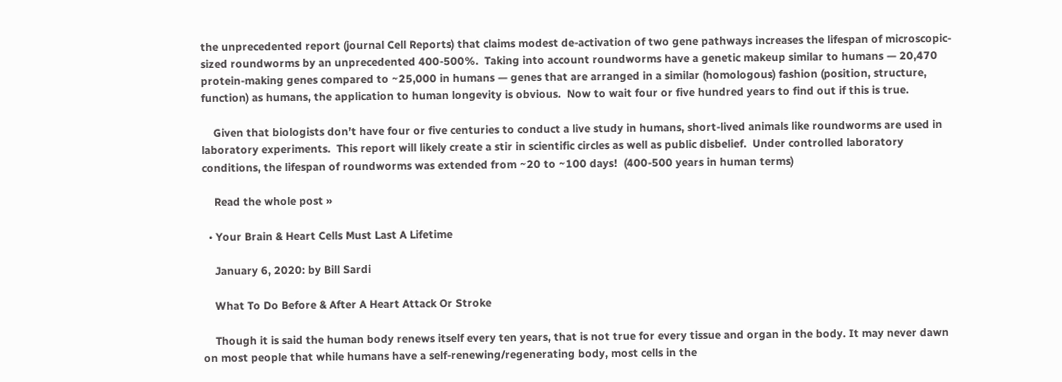the unprecedented report (journal Cell Reports) that claims modest de-activation of two gene pathways increases the lifespan of microscopic-sized roundworms by an unprecedented 400-500%.  Taking into account roundworms have a genetic makeup similar to humans — 20,470 protein-making genes compared to ~25,000 in humans — genes that are arranged in a similar (homologous) fashion (position, structure, function) as humans, the application to human longevity is obvious.  Now to wait four or five hundred years to find out if this is true.

    Given that biologists don’t have four or five centuries to conduct a live study in humans, short-lived animals like roundworms are used in laboratory experiments.  This report will likely create a stir in scientific circles as well as public disbelief.  Under controlled laboratory conditions, the lifespan of roundworms was extended from ~20 to ~100 days!  (400-500 years in human terms)

    Read the whole post »

  • Your Brain & Heart Cells Must Last A Lifetime

    January 6, 2020: by Bill Sardi

    What To Do Before & After A Heart Attack Or Stroke

    Though it is said the human body renews itself every ten years, that is not true for every tissue and organ in the body. It may never dawn on most people that while humans have a self-renewing/regenerating body, most cells in the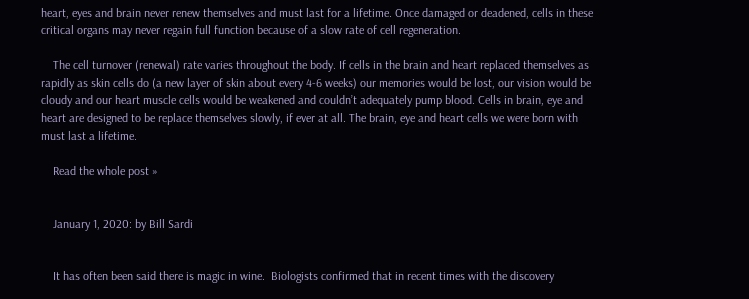heart, eyes and brain never renew themselves and must last for a lifetime. Once damaged or deadened, cells in these critical organs may never regain full function because of a slow rate of cell regeneration.

    The cell turnover (renewal) rate varies throughout the body. If cells in the brain and heart replaced themselves as rapidly as skin cells do (a new layer of skin about every 4-6 weeks) our memories would be lost, our vision would be cloudy and our heart muscle cells would be weakened and couldn’t adequately pump blood. Cells in brain, eye and heart are designed to be replace themselves slowly, if ever at all. The brain, eye and heart cells we were born with must last a lifetime.

    Read the whole post »


    January 1, 2020: by Bill Sardi


    It has often been said there is magic in wine.  Biologists confirmed that in recent times with the discovery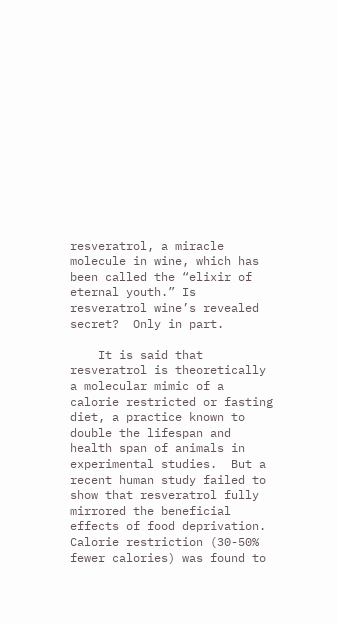resveratrol, a miracle molecule in wine, which has been called the “elixir of eternal youth.” Is resveratrol wine’s revealed secret?  Only in part.

    It is said that resveratrol is theoretically a molecular mimic of a calorie restricted or fasting diet, a practice known to double the lifespan and health span of animals in experimental studies.  But a recent human study failed to show that resveratrol fully mirrored the beneficial effects of food deprivation.  Calorie restriction (30-50% fewer calories) was found to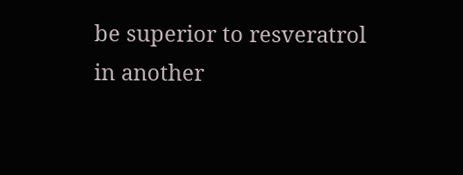be superior to resveratrol in another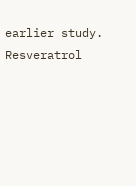earlier study.  Resveratrol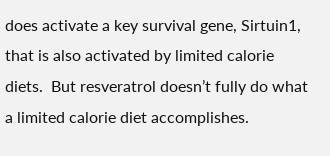does activate a key survival gene, Sirtuin1, that is also activated by limited calorie diets.  But resveratrol doesn’t fully do what a limited calorie diet accomplishes.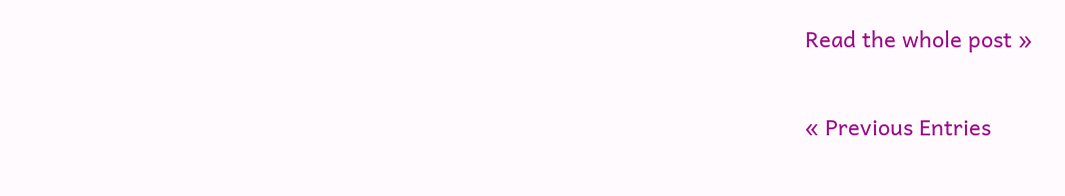Read the whole post »

« Previous Entries